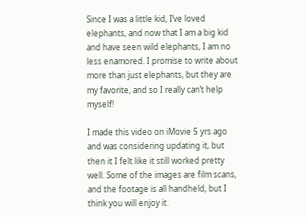Since I was a little kid, I’ve loved elephants, and now that I am a big kid and have seen wild elephants, I am no less enamored. I promise to write about more than just elephants, but they are my favorite, and so I really can’t help myself!

I made this video on iMovie 5 yrs ago and was considering updating it, but then it I felt like it still worked pretty well. Some of the images are film scans, and the footage is all handheld, but I think you will enjoy it.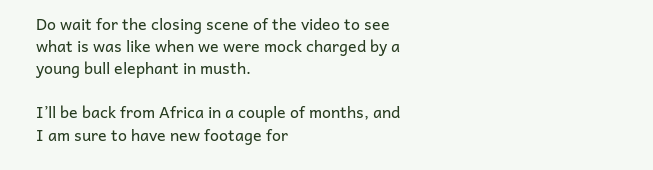Do wait for the closing scene of the video to see what is was like when we were mock charged by a young bull elephant in musth.

I’ll be back from Africa in a couple of months, and I am sure to have new footage for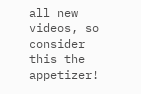all new videos, so consider this the appetizer!